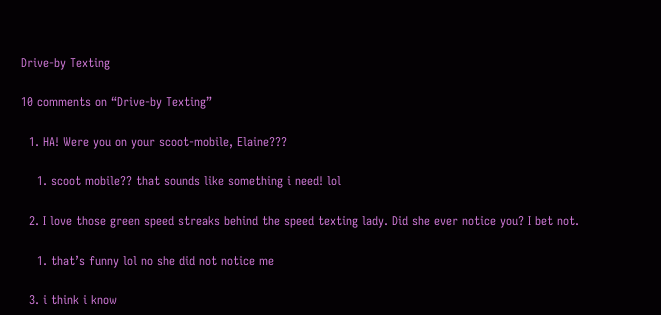Drive-by Texting

10 comments on “Drive-by Texting”

  1. HA! Were you on your scoot-mobile, Elaine???

    1. scoot mobile?? that sounds like something i need! lol

  2. I love those green speed streaks behind the speed texting lady. Did she ever notice you? I bet not.

    1. that’s funny lol no she did not notice me

  3. i think i know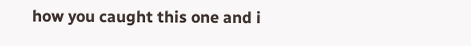how you caught this one and i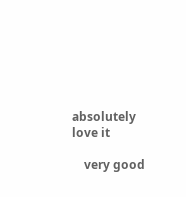absolutely love it

    very good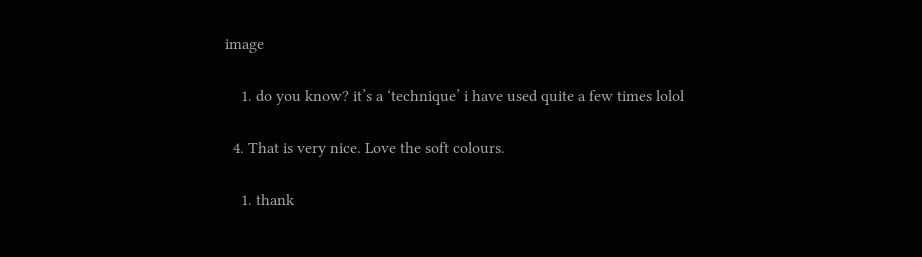image

    1. do you know? it’s a ‘technique’ i have used quite a few times lolol

  4. That is very nice. Love the soft colours.

    1. thank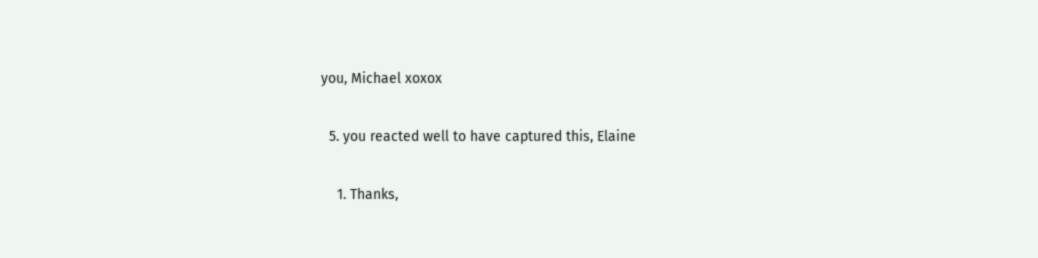you, Michael xoxox

  5. you reacted well to have captured this, Elaine

    1. Thanks,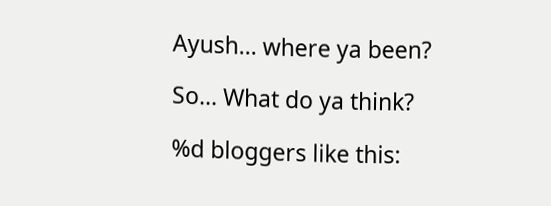Ayush… where ya been?

So... What do ya think?

%d bloggers like this: